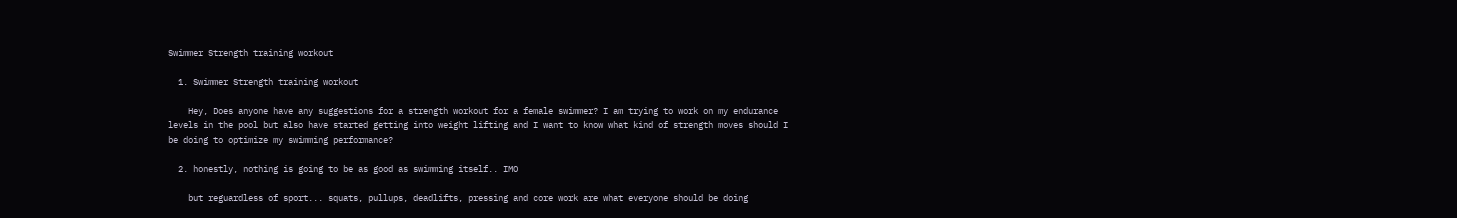Swimmer Strength training workout

  1. Swimmer Strength training workout

    Hey, Does anyone have any suggestions for a strength workout for a female swimmer? I am trying to work on my endurance levels in the pool but also have started getting into weight lifting and I want to know what kind of strength moves should I be doing to optimize my swimming performance?

  2. honestly, nothing is going to be as good as swimming itself.. IMO

    but reguardless of sport... squats, pullups, deadlifts, pressing and core work are what everyone should be doing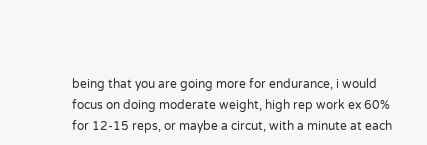being that you are going more for endurance, i would focus on doing moderate weight, high rep work ex 60% for 12-15 reps, or maybe a circut, with a minute at each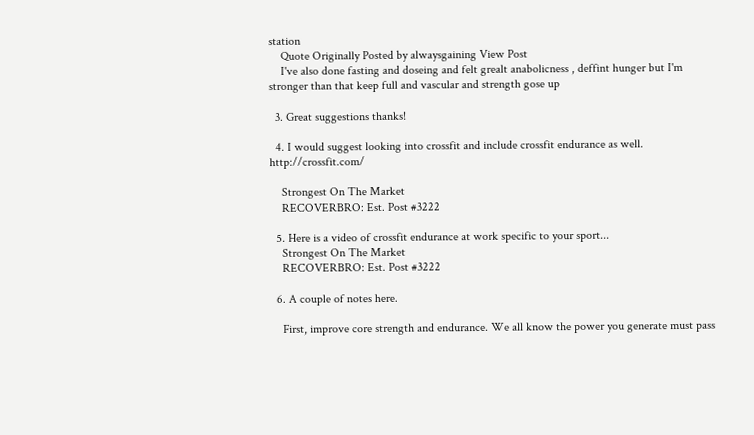station
    Quote Originally Posted by alwaysgaining View Post
    I've also done fasting and doseing and felt grealt anabolicness , deffint hunger but I'm stronger than that keep full and vascular and strength gose up

  3. Great suggestions thanks!

  4. I would suggest looking into crossfit and include crossfit endurance as well. http://crossfit.com/

    Strongest On The Market
    RECOVERBRO: Est. Post #3222

  5. Here is a video of crossfit endurance at work specific to your sport...
    Strongest On The Market
    RECOVERBRO: Est. Post #3222

  6. A couple of notes here.

    First, improve core strength and endurance. We all know the power you generate must pass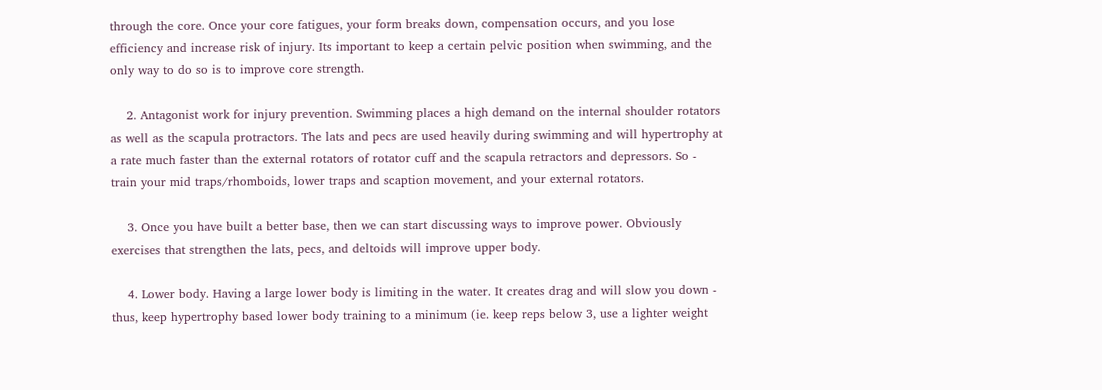through the core. Once your core fatigues, your form breaks down, compensation occurs, and you lose efficiency and increase risk of injury. Its important to keep a certain pelvic position when swimming, and the only way to do so is to improve core strength.

    2. Antagonist work for injury prevention. Swimming places a high demand on the internal shoulder rotators as well as the scapula protractors. The lats and pecs are used heavily during swimming and will hypertrophy at a rate much faster than the external rotators of rotator cuff and the scapula retractors and depressors. So - train your mid traps/rhomboids, lower traps and scaption movement, and your external rotators.

    3. Once you have built a better base, then we can start discussing ways to improve power. Obviously exercises that strengthen the lats, pecs, and deltoids will improve upper body.

    4. Lower body. Having a large lower body is limiting in the water. It creates drag and will slow you down - thus, keep hypertrophy based lower body training to a minimum (ie. keep reps below 3, use a lighter weight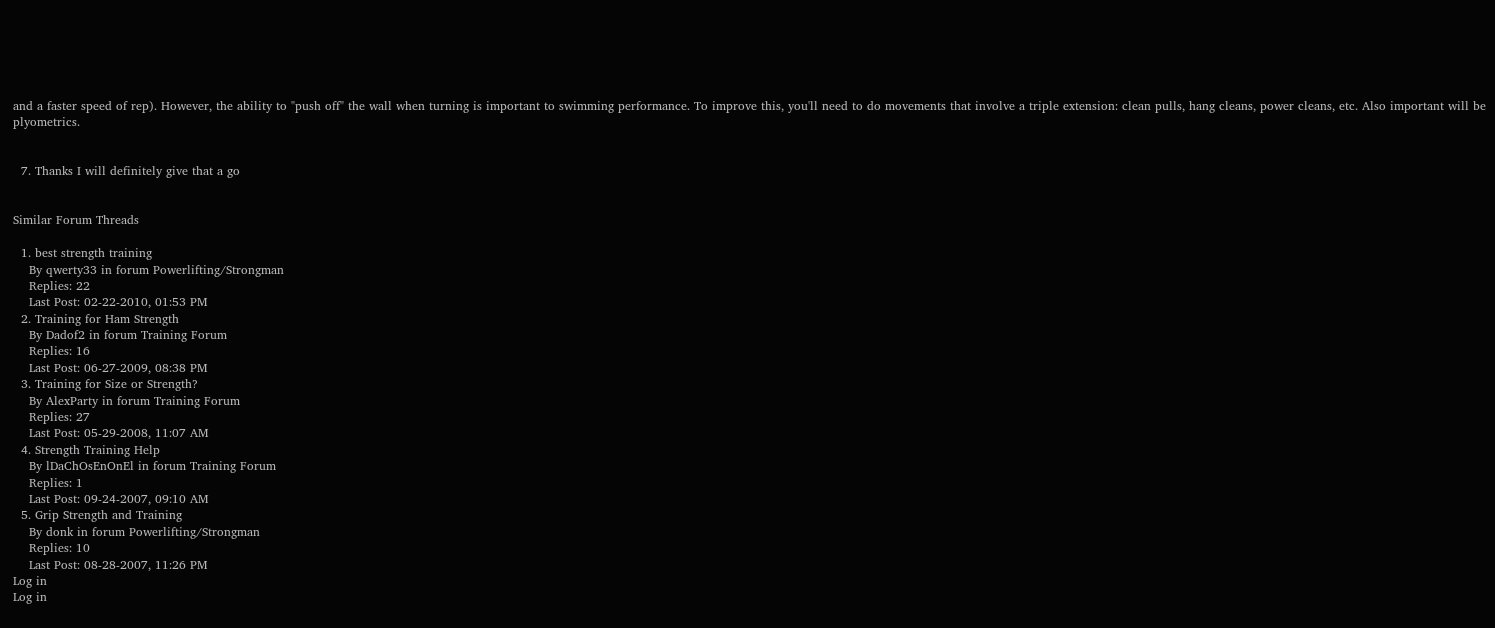and a faster speed of rep). However, the ability to "push off" the wall when turning is important to swimming performance. To improve this, you'll need to do movements that involve a triple extension: clean pulls, hang cleans, power cleans, etc. Also important will be plyometrics.


  7. Thanks I will definitely give that a go


Similar Forum Threads

  1. best strength training
    By qwerty33 in forum Powerlifting/Strongman
    Replies: 22
    Last Post: 02-22-2010, 01:53 PM
  2. Training for Ham Strength
    By Dadof2 in forum Training Forum
    Replies: 16
    Last Post: 06-27-2009, 08:38 PM
  3. Training for Size or Strength?
    By AlexParty in forum Training Forum
    Replies: 27
    Last Post: 05-29-2008, 11:07 AM
  4. Strength Training Help
    By lDaChOsEnOnEl in forum Training Forum
    Replies: 1
    Last Post: 09-24-2007, 09:10 AM
  5. Grip Strength and Training
    By donk in forum Powerlifting/Strongman
    Replies: 10
    Last Post: 08-28-2007, 11:26 PM
Log in
Log in